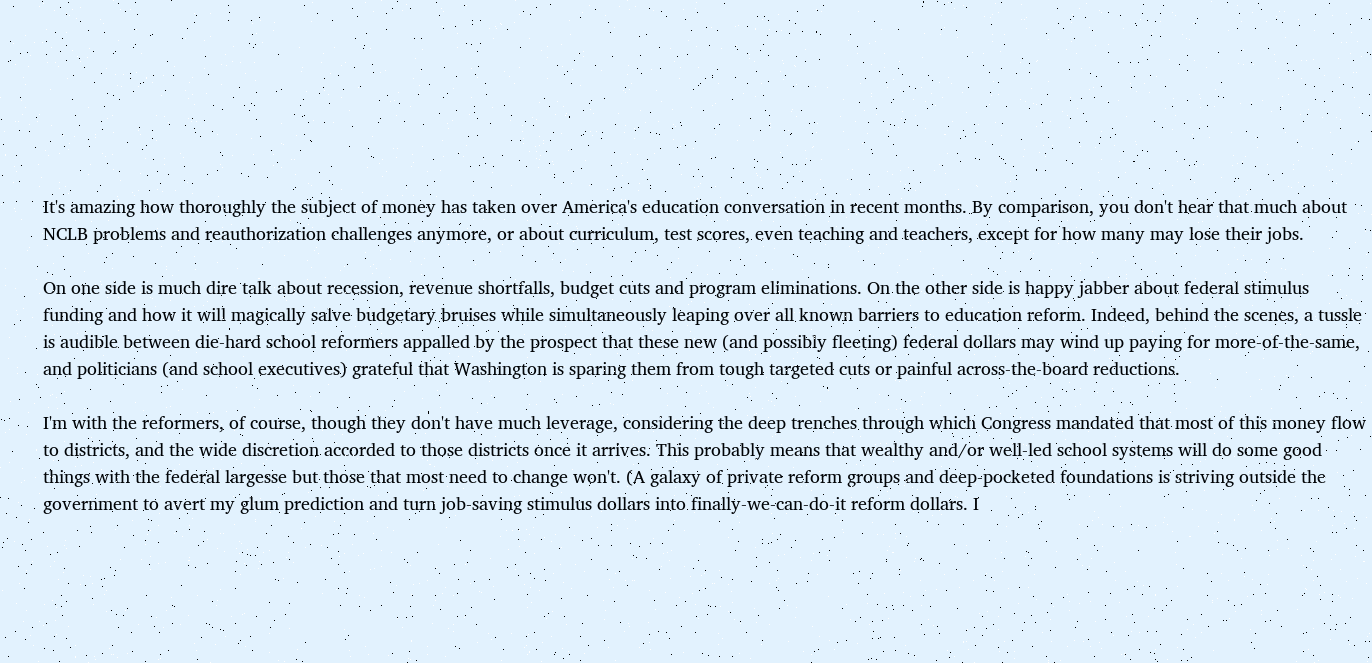It's amazing how thoroughly the subject of money has taken over America's education conversation in recent months. By comparison, you don't hear that much about NCLB problems and reauthorization challenges anymore, or about curriculum, test scores, even teaching and teachers, except for how many may lose their jobs.

On one side is much dire talk about recession, revenue shortfalls, budget cuts and program eliminations. On the other side is happy jabber about federal stimulus funding and how it will magically salve budgetary bruises while simultaneously leaping over all known barriers to education reform. Indeed, behind the scenes, a tussle is audible between die-hard school reformers appalled by the prospect that these new (and possibly fleeting) federal dollars may wind up paying for more-of-the-same, and politicians (and school executives) grateful that Washington is sparing them from tough targeted cuts or painful across-the-board reductions.

I'm with the reformers, of course, though they don't have much leverage, considering the deep trenches through which Congress mandated that most of this money flow to districts, and the wide discretion accorded to those districts once it arrives. This probably means that wealthy and/or well-led school systems will do some good things with the federal largesse but those that most need to change won't. (A galaxy of private reform groups and deep-pocketed foundations is striving outside the government to avert my glum prediction and turn job-saving stimulus dollars into finally-we-can-do-it reform dollars. I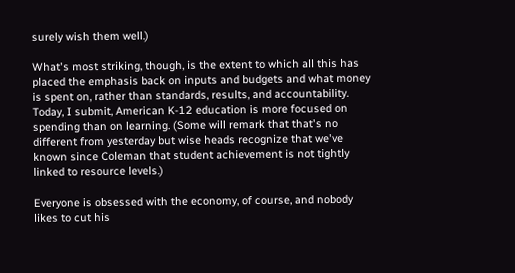surely wish them well.)

What's most striking, though, is the extent to which all this has placed the emphasis back on inputs and budgets and what money is spent on, rather than standards, results, and accountability. Today, I submit, American K-12 education is more focused on spending than on learning. (Some will remark that that's no different from yesterday but wise heads recognize that we've known since Coleman that student achievement is not tightly linked to resource levels.)

Everyone is obsessed with the economy, of course, and nobody likes to cut his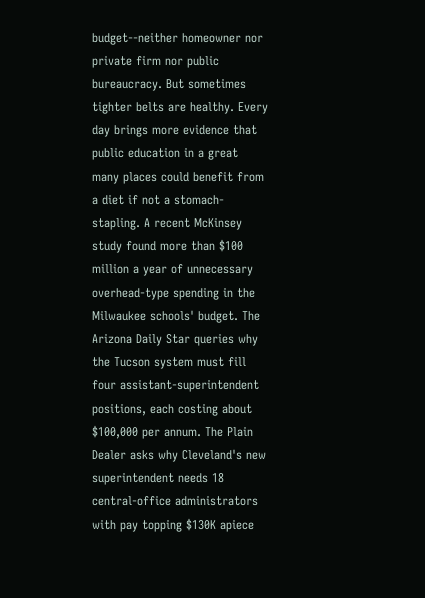budget--neither homeowner nor private firm nor public bureaucracy. But sometimes tighter belts are healthy. Every day brings more evidence that public education in a great many places could benefit from a diet if not a stomach-stapling. A recent McKinsey study found more than $100 million a year of unnecessary overhead-type spending in the Milwaukee schools' budget. The Arizona Daily Star queries why the Tucson system must fill four assistant-superintendent positions, each costing about $100,000 per annum. The Plain Dealer asks why Cleveland's new superintendent needs 18 central-office administrators with pay topping $130K apiece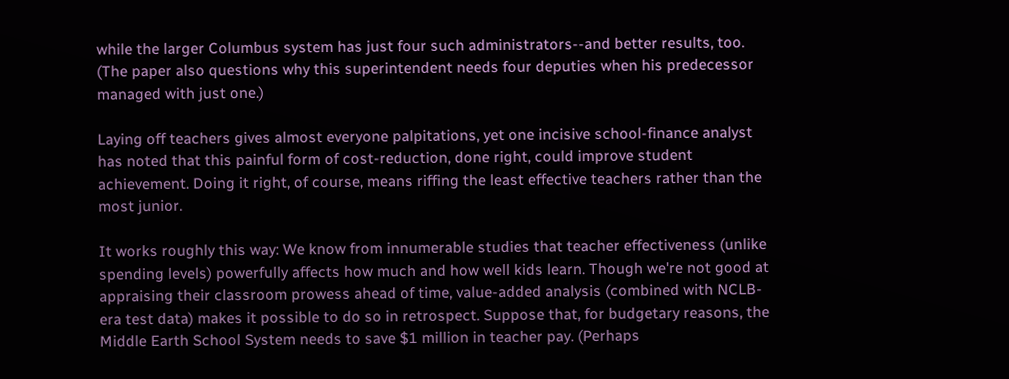while the larger Columbus system has just four such administrators--and better results, too. (The paper also questions why this superintendent needs four deputies when his predecessor managed with just one.)

Laying off teachers gives almost everyone palpitations, yet one incisive school-finance analyst has noted that this painful form of cost-reduction, done right, could improve student achievement. Doing it right, of course, means riffing the least effective teachers rather than the most junior.

It works roughly this way: We know from innumerable studies that teacher effectiveness (unlike spending levels) powerfully affects how much and how well kids learn. Though we're not good at appraising their classroom prowess ahead of time, value-added analysis (combined with NCLB-era test data) makes it possible to do so in retrospect. Suppose that, for budgetary reasons, the Middle Earth School System needs to save $1 million in teacher pay. (Perhaps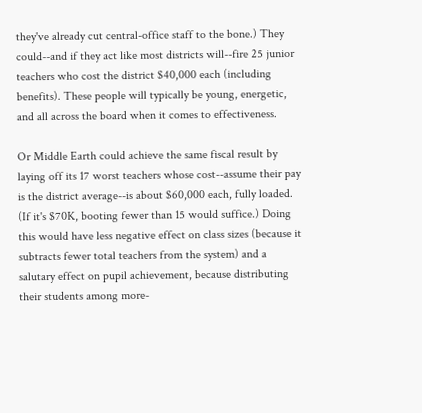they've already cut central-office staff to the bone.) They could--and if they act like most districts will--fire 25 junior teachers who cost the district $40,000 each (including benefits). These people will typically be young, energetic, and all across the board when it comes to effectiveness.

Or Middle Earth could achieve the same fiscal result by laying off its 17 worst teachers whose cost--assume their pay is the district average--is about $60,000 each, fully loaded. (If it's $70K, booting fewer than 15 would suffice.) Doing this would have less negative effect on class sizes (because it subtracts fewer total teachers from the system) and a salutary effect on pupil achievement, because distributing their students among more-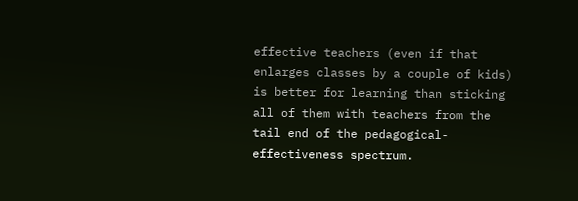effective teachers (even if that enlarges classes by a couple of kids) is better for learning than sticking all of them with teachers from the tail end of the pedagogical-effectiveness spectrum.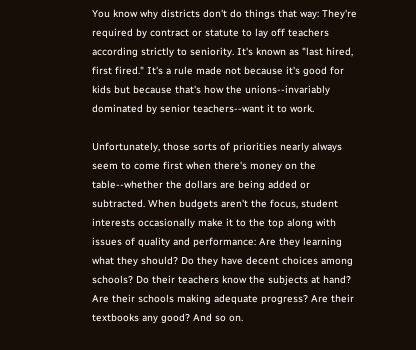You know why districts don't do things that way: They're required by contract or statute to lay off teachers according strictly to seniority. It's known as "last hired, first fired." It's a rule made not because it's good for kids but because that's how the unions--invariably dominated by senior teachers--want it to work.

Unfortunately, those sorts of priorities nearly always seem to come first when there's money on the table--whether the dollars are being added or subtracted. When budgets aren't the focus, student interests occasionally make it to the top along with issues of quality and performance: Are they learning what they should? Do they have decent choices among schools? Do their teachers know the subjects at hand? Are their schools making adequate progress? Are their textbooks any good? And so on.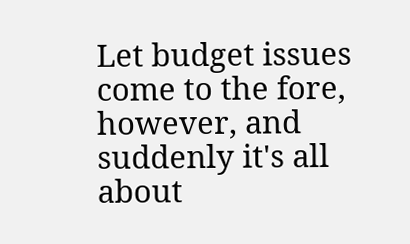Let budget issues come to the fore, however, and suddenly it's all about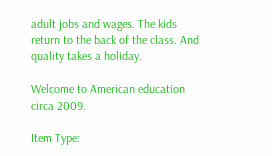adult jobs and wages. The kids return to the back of the class. And quality takes a holiday.

Welcome to American education circa 2009.

Item Type: